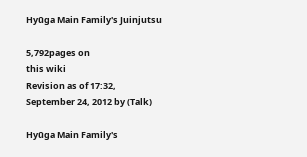Hyūga Main Family's Juinjutsu

5,792pages on
this wiki
Revision as of 17:32, September 24, 2012 by (Talk)

Hyūga Main Family's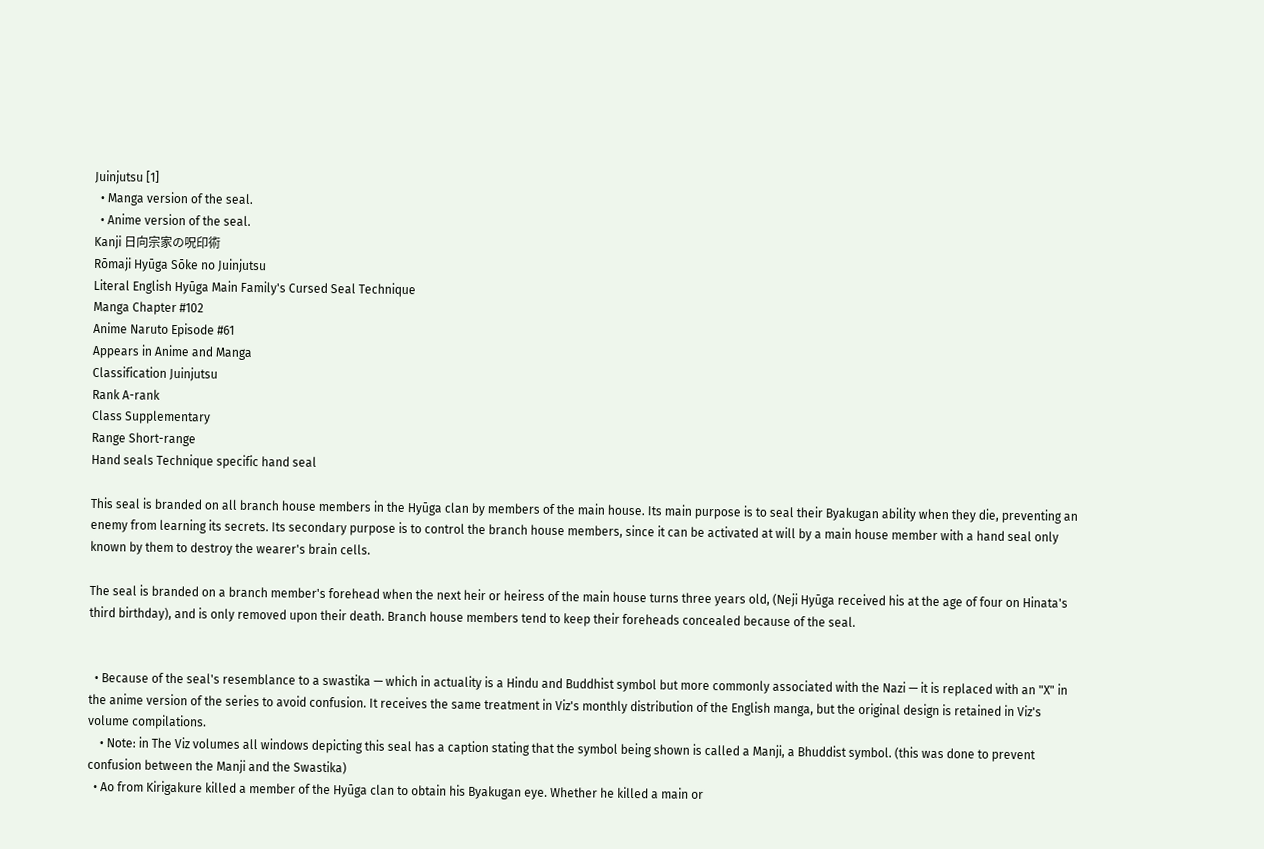Juinjutsu [1]
  • Manga version of the seal.
  • Anime version of the seal.
Kanji 日向宗家の呪印術
Rōmaji Hyūga Sōke no Juinjutsu
Literal English Hyūga Main Family's Cursed Seal Technique
Manga Chapter #102
Anime Naruto Episode #61
Appears in Anime and Manga
Classification Juinjutsu
Rank A-rank
Class Supplementary
Range Short-range
Hand seals Technique specific hand seal

This seal is branded on all branch house members in the Hyūga clan by members of the main house. Its main purpose is to seal their Byakugan ability when they die, preventing an enemy from learning its secrets. Its secondary purpose is to control the branch house members, since it can be activated at will by a main house member with a hand seal only known by them to destroy the wearer's brain cells.

The seal is branded on a branch member's forehead when the next heir or heiress of the main house turns three years old, (Neji Hyūga received his at the age of four on Hinata's third birthday), and is only removed upon their death. Branch house members tend to keep their foreheads concealed because of the seal.


  • Because of the seal's resemblance to a swastika — which in actuality is a Hindu and Buddhist symbol but more commonly associated with the Nazi — it is replaced with an "X" in the anime version of the series to avoid confusion. It receives the same treatment in Viz's monthly distribution of the English manga, but the original design is retained in Viz's volume compilations.
    • Note: in The Viz volumes all windows depicting this seal has a caption stating that the symbol being shown is called a Manji, a Bhuddist symbol. (this was done to prevent confusion between the Manji and the Swastika)
  • Ao from Kirigakure killed a member of the Hyūga clan to obtain his Byakugan eye. Whether he killed a main or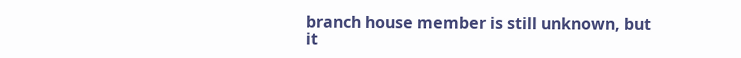branch house member is still unknown, but it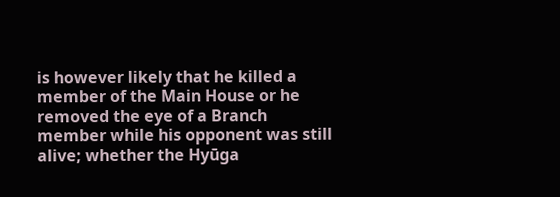is however likely that he killed a member of the Main House or he removed the eye of a Branch member while his opponent was still alive; whether the Hyūga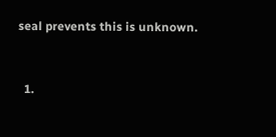seal prevents this is unknown.


  1.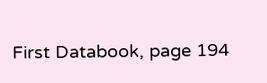First Databook, page 194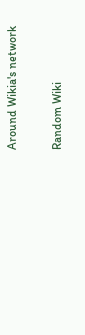Around Wikia's network

Random Wiki